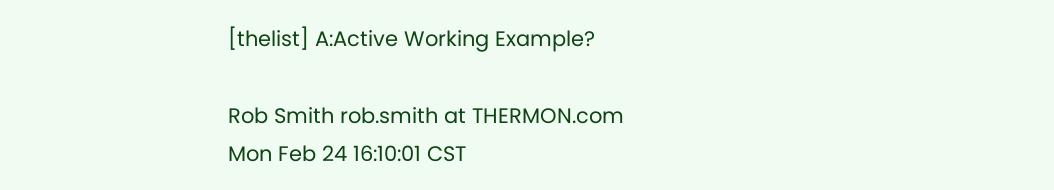[thelist] A:Active Working Example?

Rob Smith rob.smith at THERMON.com
Mon Feb 24 16:10:01 CST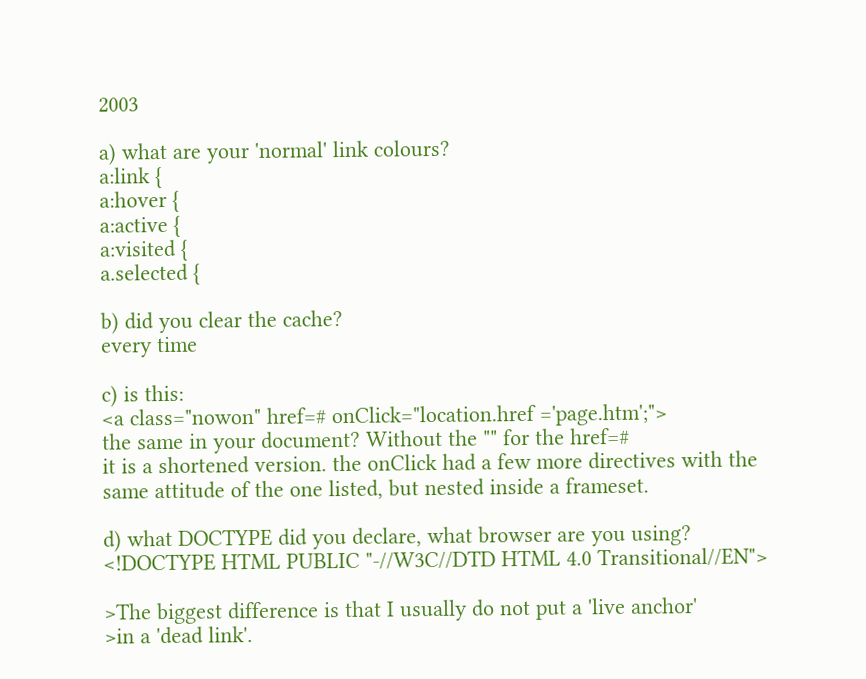2003

a) what are your 'normal' link colours?
a:link {
a:hover {
a:active {
a:visited {
a.selected {

b) did you clear the cache?
every time

c) is this:
<a class="nowon" href=# onClick="location.href ='page.htm';">
the same in your document? Without the "" for the href=#
it is a shortened version. the onClick had a few more directives with the
same attitude of the one listed, but nested inside a frameset.

d) what DOCTYPE did you declare, what browser are you using?
<!DOCTYPE HTML PUBLIC "-//W3C//DTD HTML 4.0 Transitional//EN">

>The biggest difference is that I usually do not put a 'live anchor'
>in a 'dead link'.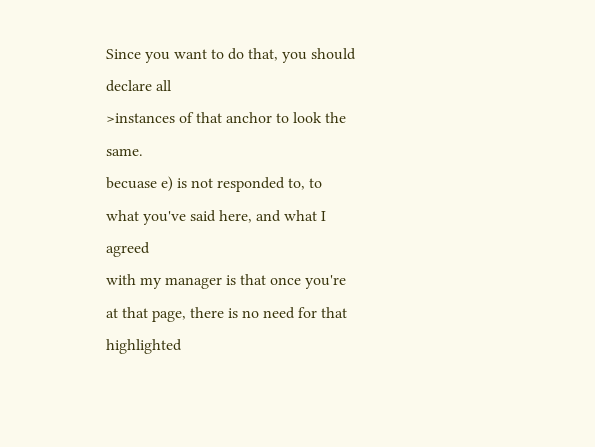Since you want to do that, you should declare all
>instances of that anchor to look the same.
becuase e) is not responded to, to what you've said here, and what I agreed
with my manager is that once you're at that page, there is no need for that
highlighted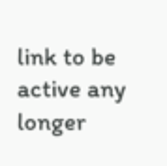link to be active any longer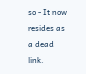so - It now resides as a dead link.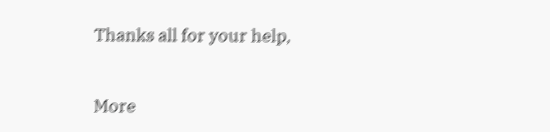Thanks all for your help,


More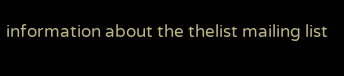information about the thelist mailing list